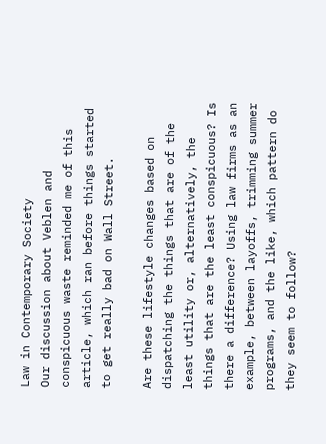Law in Contemporary Society
Our discussion about Veblen and conspicuous waste reminded me of this article, which ran before things started to get really bad on Wall Street.

Are these lifestyle changes based on dispatching the things that are of the least utility or, alternatively, the things that are the least conspicuous? Is there a difference? Using law firms as an example, between layoffs, trimming summer programs, and the like, which pattern do they seem to follow?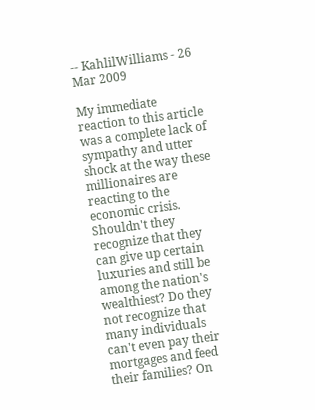-- KahlilWilliams - 26 Mar 2009

My immediate reaction to this article was a complete lack of sympathy and utter shock at the way these millionaires are reacting to the economic crisis. Shouldn't they recognize that they can give up certain luxuries and still be among the nation's wealthiest? Do they not recognize that many individuals can't even pay their mortgages and feed their families? On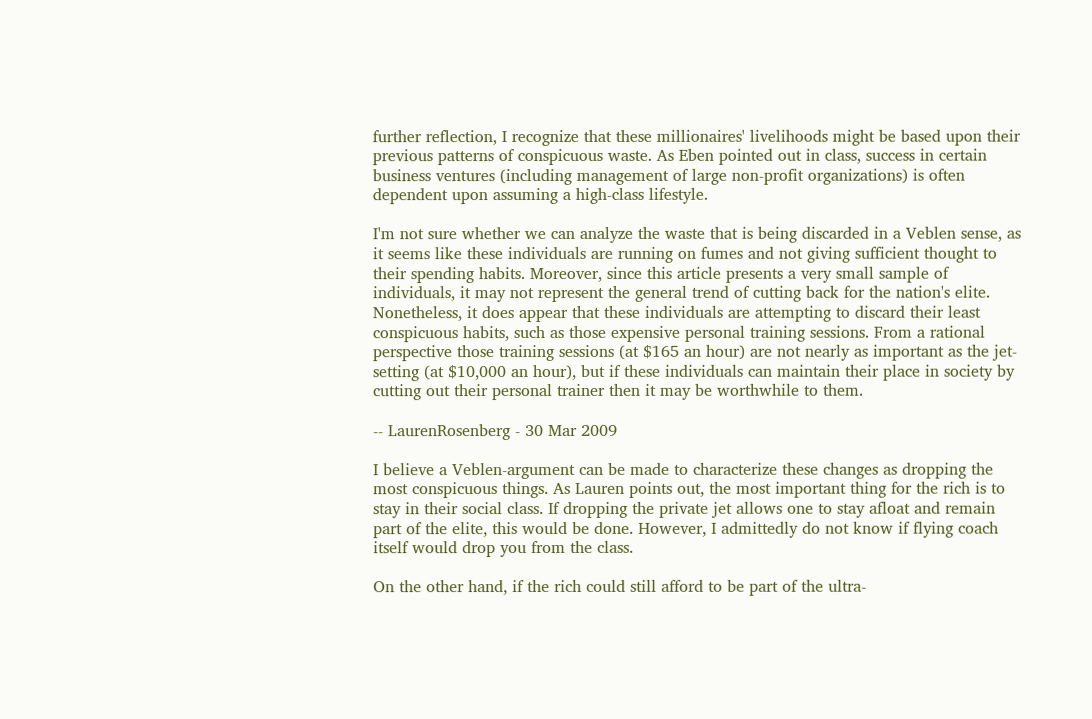further reflection, I recognize that these millionaires' livelihoods might be based upon their previous patterns of conspicuous waste. As Eben pointed out in class, success in certain business ventures (including management of large non-profit organizations) is often dependent upon assuming a high-class lifestyle.

I'm not sure whether we can analyze the waste that is being discarded in a Veblen sense, as it seems like these individuals are running on fumes and not giving sufficient thought to their spending habits. Moreover, since this article presents a very small sample of individuals, it may not represent the general trend of cutting back for the nation's elite. Nonetheless, it does appear that these individuals are attempting to discard their least conspicuous habits, such as those expensive personal training sessions. From a rational perspective those training sessions (at $165 an hour) are not nearly as important as the jet-setting (at $10,000 an hour), but if these individuals can maintain their place in society by cutting out their personal trainer then it may be worthwhile to them.

-- LaurenRosenberg - 30 Mar 2009

I believe a Veblen-argument can be made to characterize these changes as dropping the most conspicuous things. As Lauren points out, the most important thing for the rich is to stay in their social class. If dropping the private jet allows one to stay afloat and remain part of the elite, this would be done. However, I admittedly do not know if flying coach itself would drop you from the class.

On the other hand, if the rich could still afford to be part of the ultra-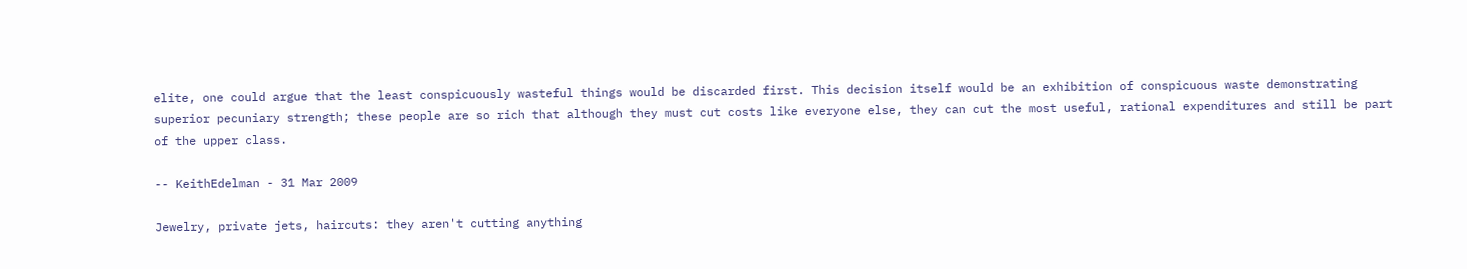elite, one could argue that the least conspicuously wasteful things would be discarded first. This decision itself would be an exhibition of conspicuous waste demonstrating superior pecuniary strength; these people are so rich that although they must cut costs like everyone else, they can cut the most useful, rational expenditures and still be part of the upper class.

-- KeithEdelman - 31 Mar 2009

Jewelry, private jets, haircuts: they aren't cutting anything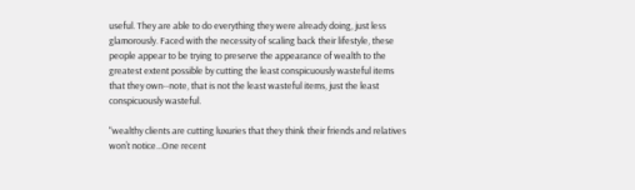useful. They are able to do everything they were already doing, just less glamorously. Faced with the necessity of scaling back their lifestyle, these people appear to be trying to preserve the appearance of wealth to the greatest extent possible by cutting the least conspicuously wasteful items that they own--note, that is not the least wasteful items, just the least conspicuously wasteful.

"wealthy clients are cutting luxuries that they think their friends and relatives won’t notice...One recent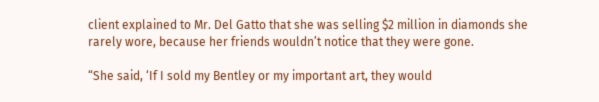client explained to Mr. Del Gatto that she was selling $2 million in diamonds she rarely wore, because her friends wouldn’t notice that they were gone.

“She said, ‘If I sold my Bentley or my important art, they would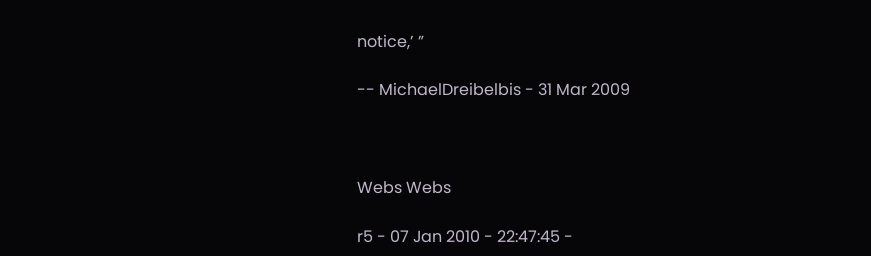notice,’ ”

-- MichaelDreibelbis - 31 Mar 2009



Webs Webs

r5 - 07 Jan 2010 - 22:47:45 -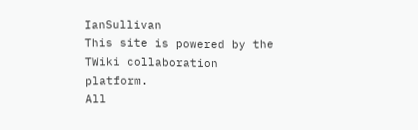IanSullivan
This site is powered by the TWiki collaboration platform.
All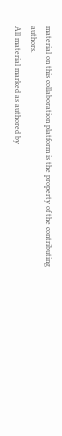material on this collaboration platform is the property of the contributing authors.
All material marked as authored by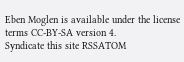Eben Moglen is available under the license terms CC-BY-SA version 4.
Syndicate this site RSSATOM